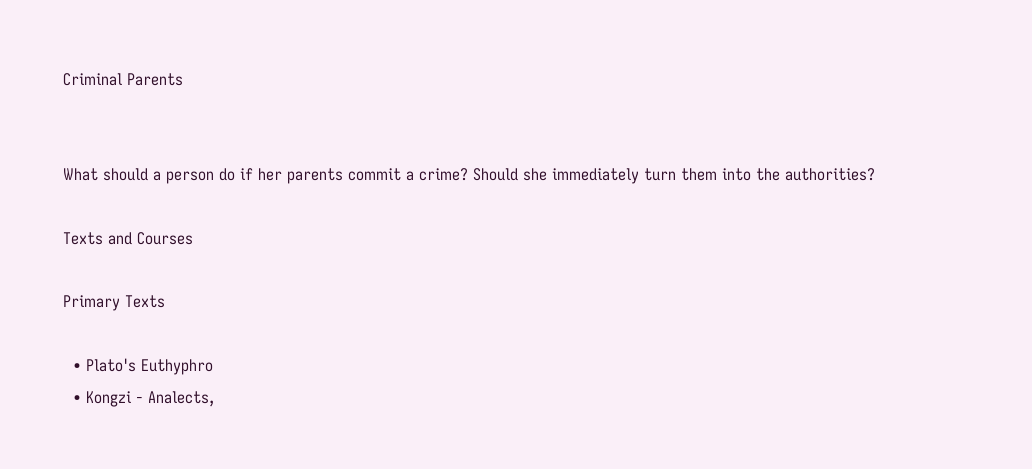Criminal Parents


What should a person do if her parents commit a crime? Should she immediately turn them into the authorities?

Texts and Courses

Primary Texts

  • Plato's Euthyphro
  • Kongzi - Analects,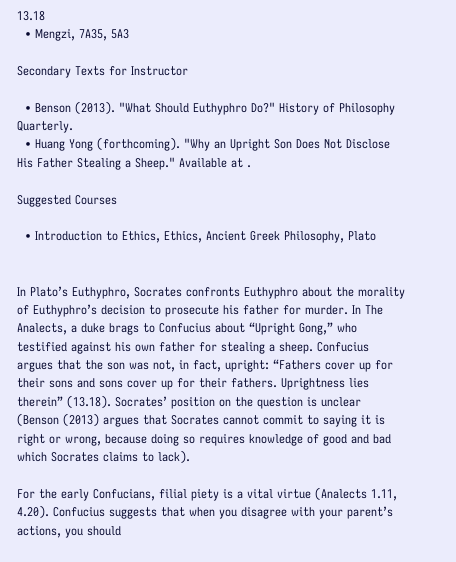13.18
  • Mengzi, 7A35, 5A3

Secondary Texts for Instructor

  • Benson (2013). "What Should Euthyphro Do?" History of Philosophy Quarterly.
  • Huang Yong (forthcoming). "Why an Upright Son Does Not Disclose His Father Stealing a Sheep." Available at .

Suggested Courses

  • Introduction to Ethics, Ethics, Ancient Greek Philosophy, Plato


In Plato’s Euthyphro, Socrates confronts Euthyphro about the morality of Euthyphro’s decision to prosecute his father for murder. In The Analects, a duke brags to Confucius about “Upright Gong,” who testified against his own father for stealing a sheep. Confucius argues that the son was not, in fact, upright: “Fathers cover up for their sons and sons cover up for their fathers. Uprightness lies therein” (13.18). Socrates’ position on the question is unclear (Benson (2013) argues that Socrates cannot commit to saying it is right or wrong, because doing so requires knowledge of good and bad which Socrates claims to lack).

For the early Confucians, filial piety is a vital virtue (Analects 1.11, 4.20). Confucius suggests that when you disagree with your parent’s actions, you should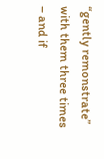“gently remonstrate” with them three times – and if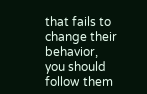that fails to change their behavior, you should follow them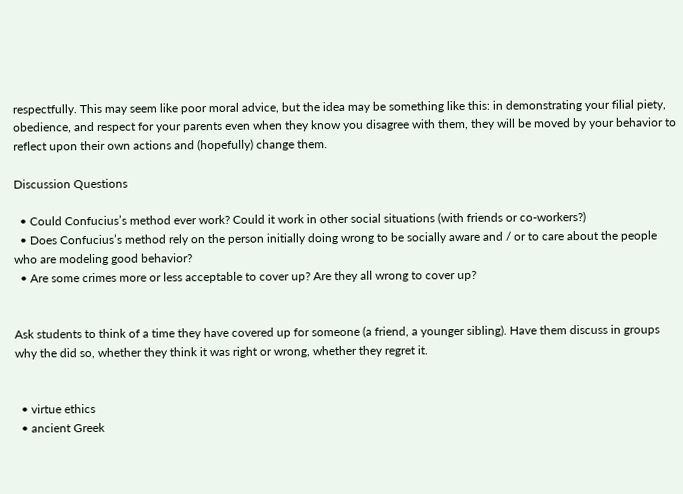respectfully. This may seem like poor moral advice, but the idea may be something like this: in demonstrating your filial piety, obedience, and respect for your parents even when they know you disagree with them, they will be moved by your behavior to reflect upon their own actions and (hopefully) change them.

Discussion Questions

  • Could Confucius’s method ever work? Could it work in other social situations (with friends or co-workers?)
  • Does Confucius’s method rely on the person initially doing wrong to be socially aware and / or to care about the people who are modeling good behavior?
  • Are some crimes more or less acceptable to cover up? Are they all wrong to cover up?


Ask students to think of a time they have covered up for someone (a friend, a younger sibling). Have them discuss in groups why the did so, whether they think it was right or wrong, whether they regret it.


  • virtue ethics
  • ancient Greek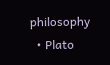philosophy
  • Plato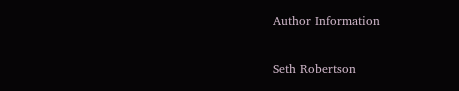Author Information

Seth Robertson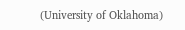(University of Oklahoma)